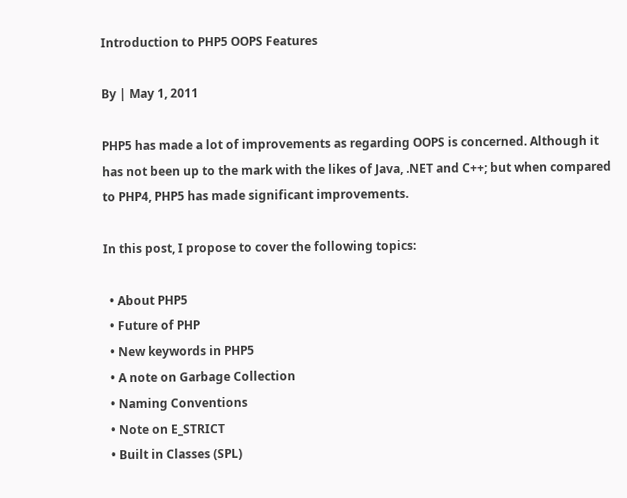Introduction to PHP5 OOPS Features

By | May 1, 2011

PHP5 has made a lot of improvements as regarding OOPS is concerned. Although it has not been up to the mark with the likes of Java, .NET and C++; but when compared to PHP4, PHP5 has made significant improvements.

In this post, I propose to cover the following topics:

  • About PHP5
  • Future of PHP
  • New keywords in PHP5
  • A note on Garbage Collection
  • Naming Conventions
  • Note on E_STRICT
  • Built in Classes (SPL)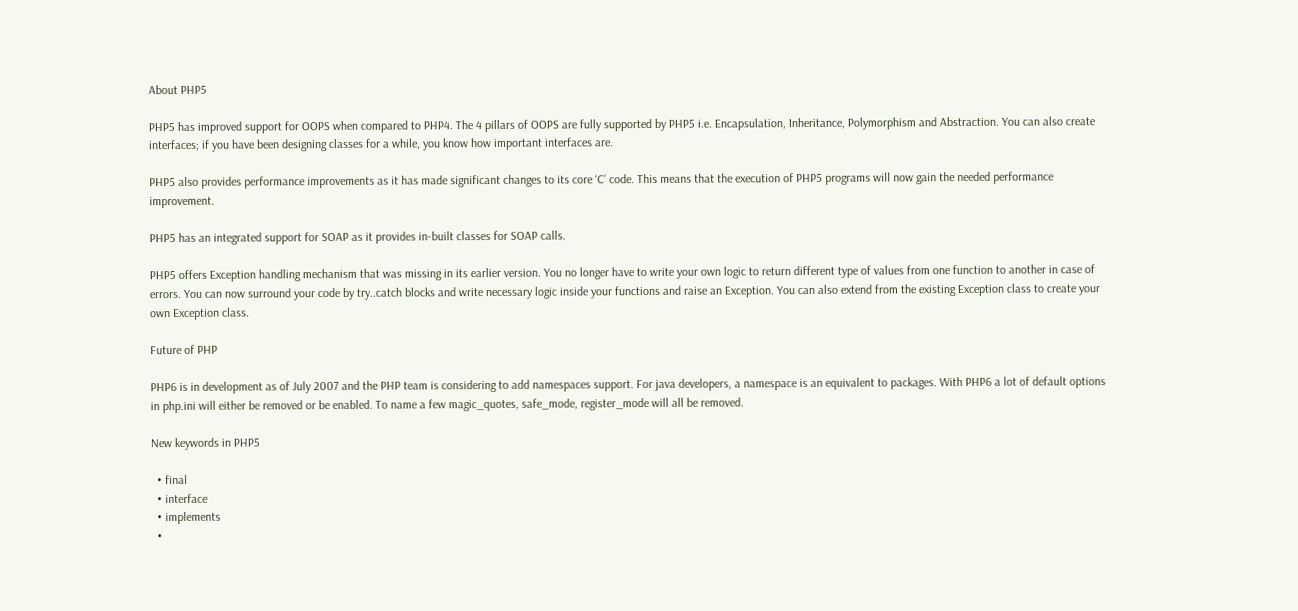About PHP5

PHP5 has improved support for OOPS when compared to PHP4. The 4 pillars of OOPS are fully supported by PHP5 i.e. Encapsulation, Inheritance, Polymorphism and Abstraction. You can also create interfaces; if you have been designing classes for a while, you know how important interfaces are.

PHP5 also provides performance improvements as it has made significant changes to its core ‘C’ code. This means that the execution of PHP5 programs will now gain the needed performance improvement.

PHP5 has an integrated support for SOAP as it provides in-built classes for SOAP calls.

PHP5 offers Exception handling mechanism that was missing in its earlier version. You no longer have to write your own logic to return different type of values from one function to another in case of errors. You can now surround your code by try..catch blocks and write necessary logic inside your functions and raise an Exception. You can also extend from the existing Exception class to create your own Exception class.

Future of PHP

PHP6 is in development as of July 2007 and the PHP team is considering to add namespaces support. For java developers, a namespace is an equivalent to packages. With PHP6 a lot of default options in php.ini will either be removed or be enabled. To name a few magic_quotes, safe_mode, register_mode will all be removed.

New keywords in PHP5

  • final
  • interface
  • implements
  •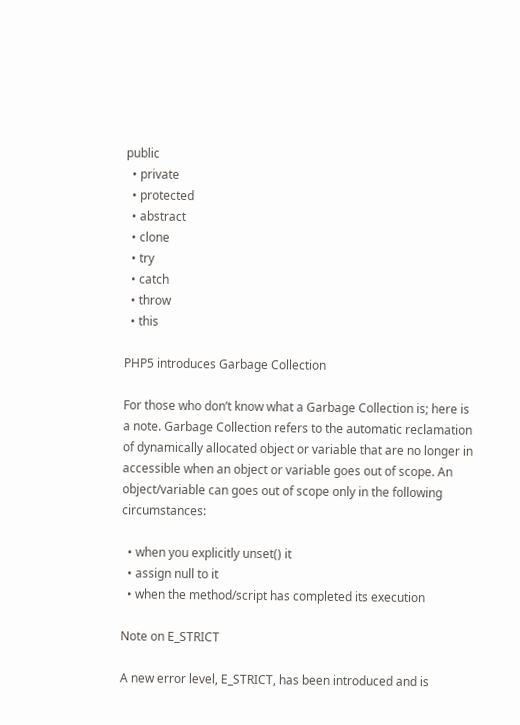public
  • private
  • protected
  • abstract
  • clone
  • try
  • catch
  • throw
  • this

PHP5 introduces Garbage Collection

For those who don’t know what a Garbage Collection is; here is a note. Garbage Collection refers to the automatic reclamation of dynamically allocated object or variable that are no longer in accessible when an object or variable goes out of scope. An object/variable can goes out of scope only in the following circumstances:

  • when you explicitly unset() it
  • assign null to it
  • when the method/script has completed its execution

Note on E_STRICT

A new error level, E_STRICT, has been introduced and is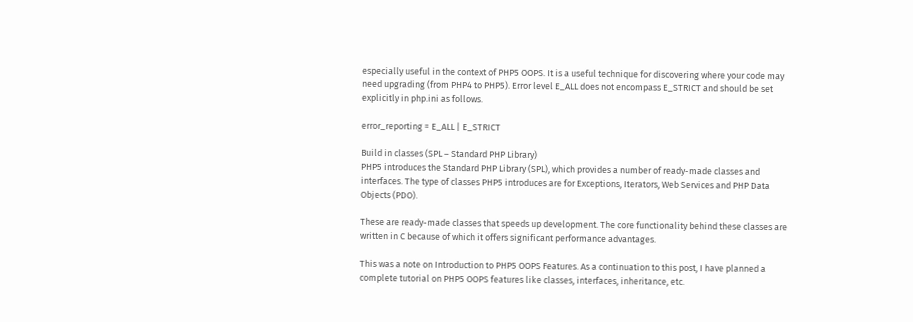especially useful in the context of PHP5 OOPS. It is a useful technique for discovering where your code may need upgrading (from PHP4 to PHP5). Error level E_ALL does not encompass E_STRICT and should be set explicitly in php.ini as follows.

error_reporting = E_ALL | E_STRICT

Build in classes (SPL – Standard PHP Library)
PHP5 introduces the Standard PHP Library (SPL), which provides a number of ready-made classes and interfaces. The type of classes PHP5 introduces are for Exceptions, Iterators, Web Services and PHP Data Objects (PDO).

These are ready-made classes that speeds up development. The core functionality behind these classes are written in C because of which it offers significant performance advantages.

This was a note on Introduction to PHP5 OOPS Features. As a continuation to this post, I have planned a complete tutorial on PHP5 OOPS features like classes, interfaces, inheritance, etc.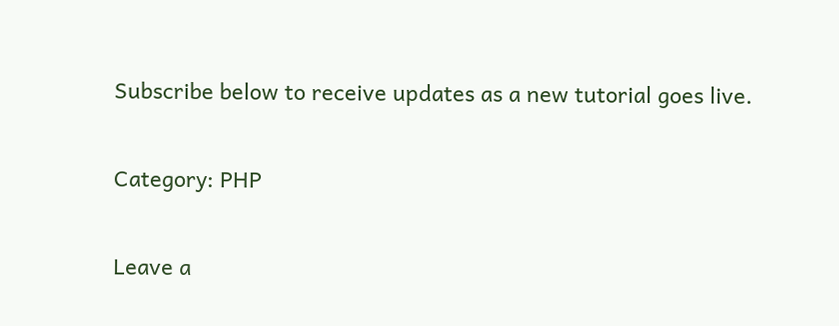Subscribe below to receive updates as a new tutorial goes live.

Category: PHP

Leave a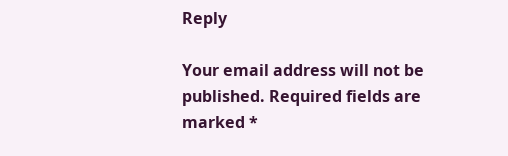Reply

Your email address will not be published. Required fields are marked *